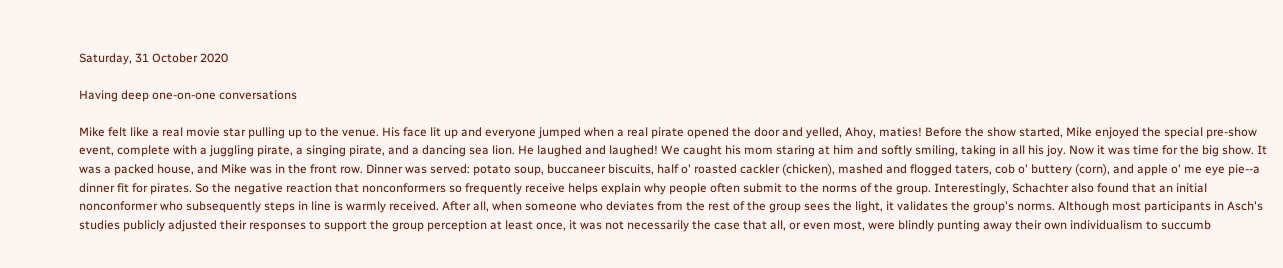Saturday, 31 October 2020

Having deep one-on-one conversations

Mike felt like a real movie star pulling up to the venue. His face lit up and everyone jumped when a real pirate opened the door and yelled, Ahoy, maties! Before the show started, Mike enjoyed the special pre-show event, complete with a juggling pirate, a singing pirate, and a dancing sea lion. He laughed and laughed! We caught his mom staring at him and softly smiling, taking in all his joy. Now it was time for the big show. It was a packed house, and Mike was in the front row. Dinner was served: potato soup, buccaneer biscuits, half o' roasted cackler (chicken), mashed and flogged taters, cob o' buttery (corn), and apple o' me eye pie--a dinner fit for pirates. So the negative reaction that nonconformers so frequently receive helps explain why people often submit to the norms of the group. Interestingly, Schachter also found that an initial nonconformer who subsequently steps in line is warmly received. After all, when someone who deviates from the rest of the group sees the light, it validates the group's norms. Although most participants in Asch's studies publicly adjusted their responses to support the group perception at least once, it was not necessarily the case that all, or even most, were blindly punting away their own individualism to succumb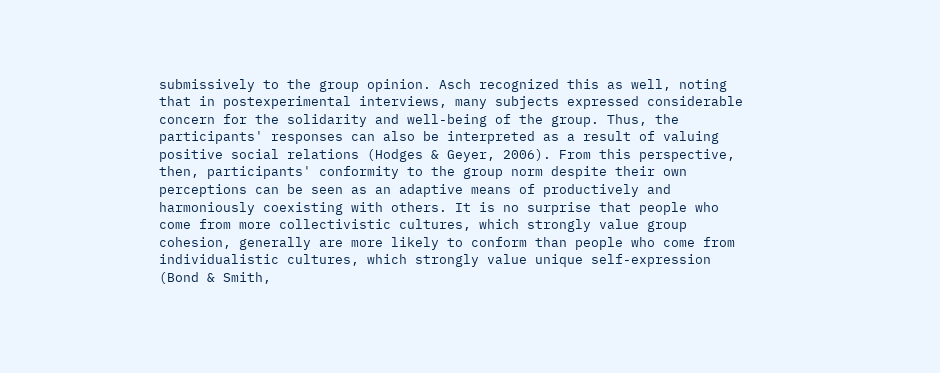submissively to the group opinion. Asch recognized this as well, noting that in postexperimental interviews, many subjects expressed considerable concern for the solidarity and well-being of the group. Thus, the participants' responses can also be interpreted as a result of valuing positive social relations (Hodges & Geyer, 2006). From this perspective, then, participants' conformity to the group norm despite their own perceptions can be seen as an adaptive means of productively and harmoniously coexisting with others. It is no surprise that people who come from more collectivistic cultures, which strongly value group cohesion, generally are more likely to conform than people who come from individualistic cultures, which strongly value unique self-expression (Bond & Smith,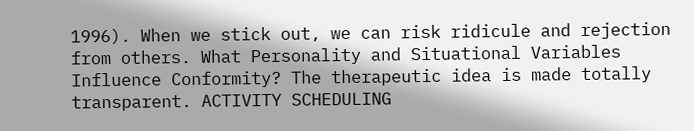1996). When we stick out, we can risk ridicule and rejection from others. What Personality and Situational Variables Influence Conformity? The therapeutic idea is made totally transparent. ACTIVITY SCHEDULING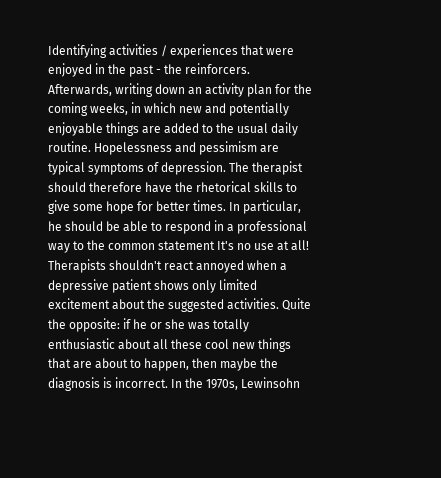Identifying activities / experiences that were enjoyed in the past - the reinforcers. Afterwards, writing down an activity plan for the coming weeks, in which new and potentially enjoyable things are added to the usual daily routine. Hopelessness and pessimism are typical symptoms of depression. The therapist should therefore have the rhetorical skills to give some hope for better times. In particular, he should be able to respond in a professional way to the common statement It's no use at all! Therapists shouldn't react annoyed when a depressive patient shows only limited excitement about the suggested activities. Quite the opposite: if he or she was totally enthusiastic about all these cool new things that are about to happen, then maybe the diagnosis is incorrect. In the 1970s, Lewinsohn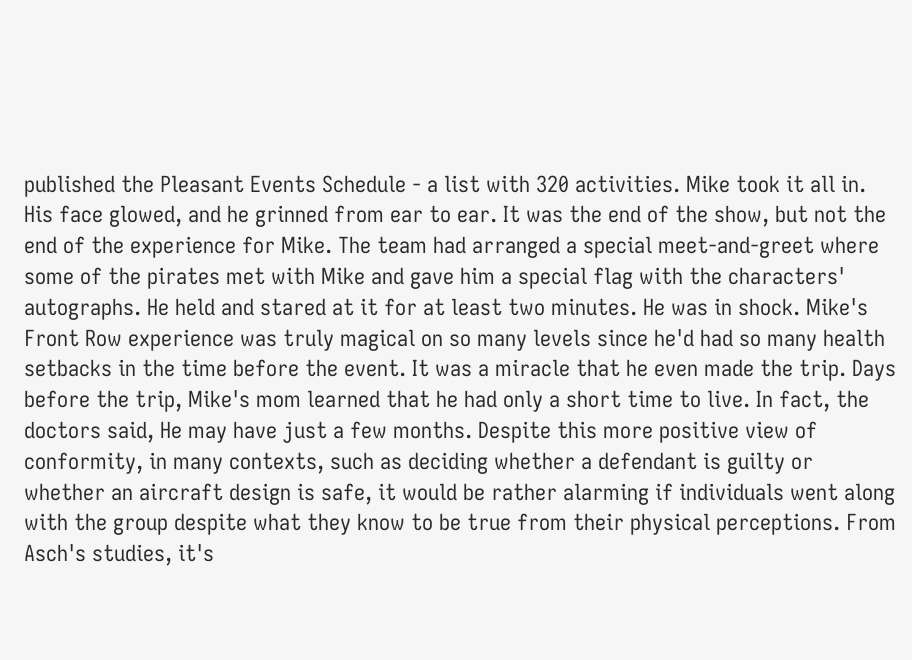published the Pleasant Events Schedule - a list with 320 activities. Mike took it all in. His face glowed, and he grinned from ear to ear. It was the end of the show, but not the end of the experience for Mike. The team had arranged a special meet-and-greet where some of the pirates met with Mike and gave him a special flag with the characters' autographs. He held and stared at it for at least two minutes. He was in shock. Mike's Front Row experience was truly magical on so many levels since he'd had so many health setbacks in the time before the event. It was a miracle that he even made the trip. Days before the trip, Mike's mom learned that he had only a short time to live. In fact, the doctors said, He may have just a few months. Despite this more positive view of conformity, in many contexts, such as deciding whether a defendant is guilty or whether an aircraft design is safe, it would be rather alarming if individuals went along with the group despite what they know to be true from their physical perceptions. From Asch's studies, it's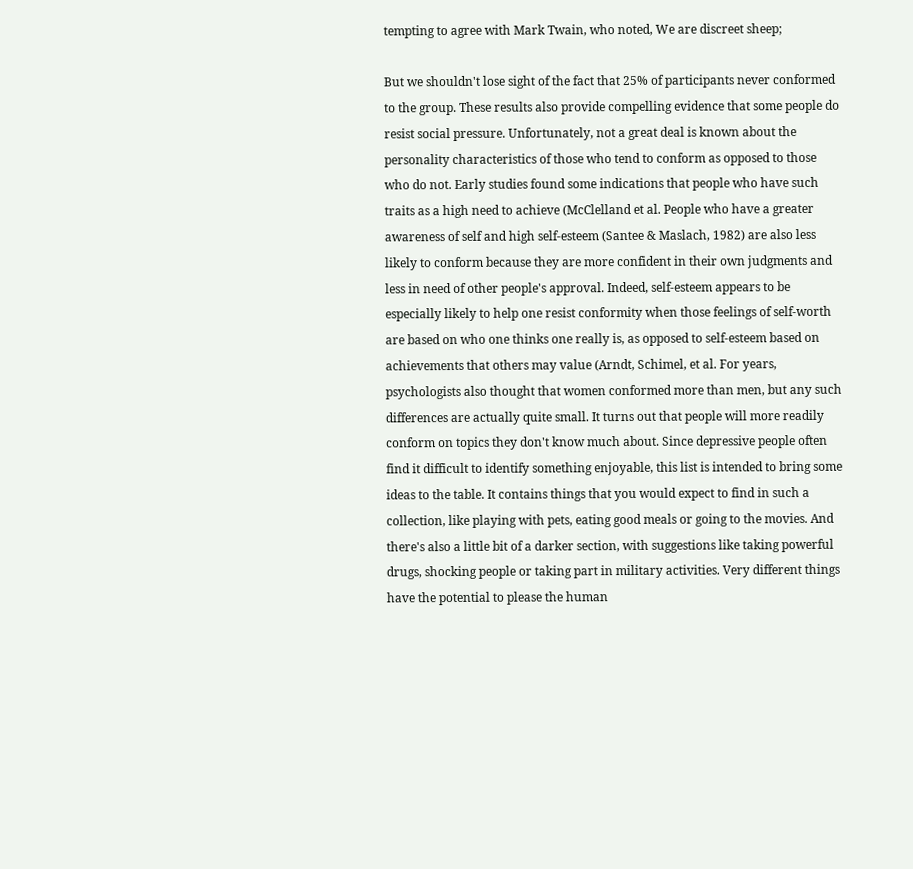tempting to agree with Mark Twain, who noted, We are discreet sheep;

But we shouldn't lose sight of the fact that 25% of participants never conformed to the group. These results also provide compelling evidence that some people do resist social pressure. Unfortunately, not a great deal is known about the personality characteristics of those who tend to conform as opposed to those who do not. Early studies found some indications that people who have such traits as a high need to achieve (McClelland et al. People who have a greater awareness of self and high self-esteem (Santee & Maslach, 1982) are also less likely to conform because they are more confident in their own judgments and less in need of other people's approval. Indeed, self-esteem appears to be especially likely to help one resist conformity when those feelings of self-worth are based on who one thinks one really is, as opposed to self-esteem based on achievements that others may value (Arndt, Schimel, et al. For years, psychologists also thought that women conformed more than men, but any such differences are actually quite small. It turns out that people will more readily conform on topics they don't know much about. Since depressive people often find it difficult to identify something enjoyable, this list is intended to bring some ideas to the table. It contains things that you would expect to find in such a collection, like playing with pets, eating good meals or going to the movies. And there's also a little bit of a darker section, with suggestions like taking powerful drugs, shocking people or taking part in military activities. Very different things have the potential to please the human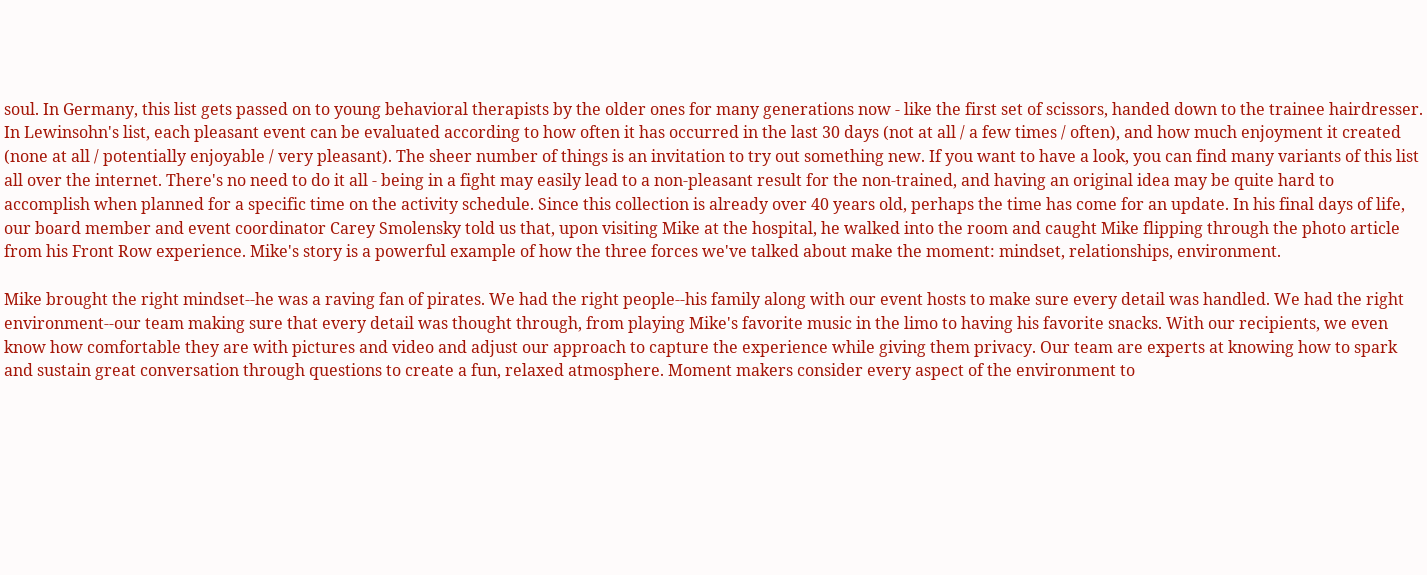soul. In Germany, this list gets passed on to young behavioral therapists by the older ones for many generations now - like the first set of scissors, handed down to the trainee hairdresser. In Lewinsohn's list, each pleasant event can be evaluated according to how often it has occurred in the last 30 days (not at all / a few times / often), and how much enjoyment it created (none at all / potentially enjoyable / very pleasant). The sheer number of things is an invitation to try out something new. If you want to have a look, you can find many variants of this list all over the internet. There's no need to do it all - being in a fight may easily lead to a non-pleasant result for the non-trained, and having an original idea may be quite hard to accomplish when planned for a specific time on the activity schedule. Since this collection is already over 40 years old, perhaps the time has come for an update. In his final days of life, our board member and event coordinator Carey Smolensky told us that, upon visiting Mike at the hospital, he walked into the room and caught Mike flipping through the photo article from his Front Row experience. Mike's story is a powerful example of how the three forces we've talked about make the moment: mindset, relationships, environment.

Mike brought the right mindset--he was a raving fan of pirates. We had the right people--his family along with our event hosts to make sure every detail was handled. We had the right environment--our team making sure that every detail was thought through, from playing Mike's favorite music in the limo to having his favorite snacks. With our recipients, we even know how comfortable they are with pictures and video and adjust our approach to capture the experience while giving them privacy. Our team are experts at knowing how to spark and sustain great conversation through questions to create a fun, relaxed atmosphere. Moment makers consider every aspect of the environment to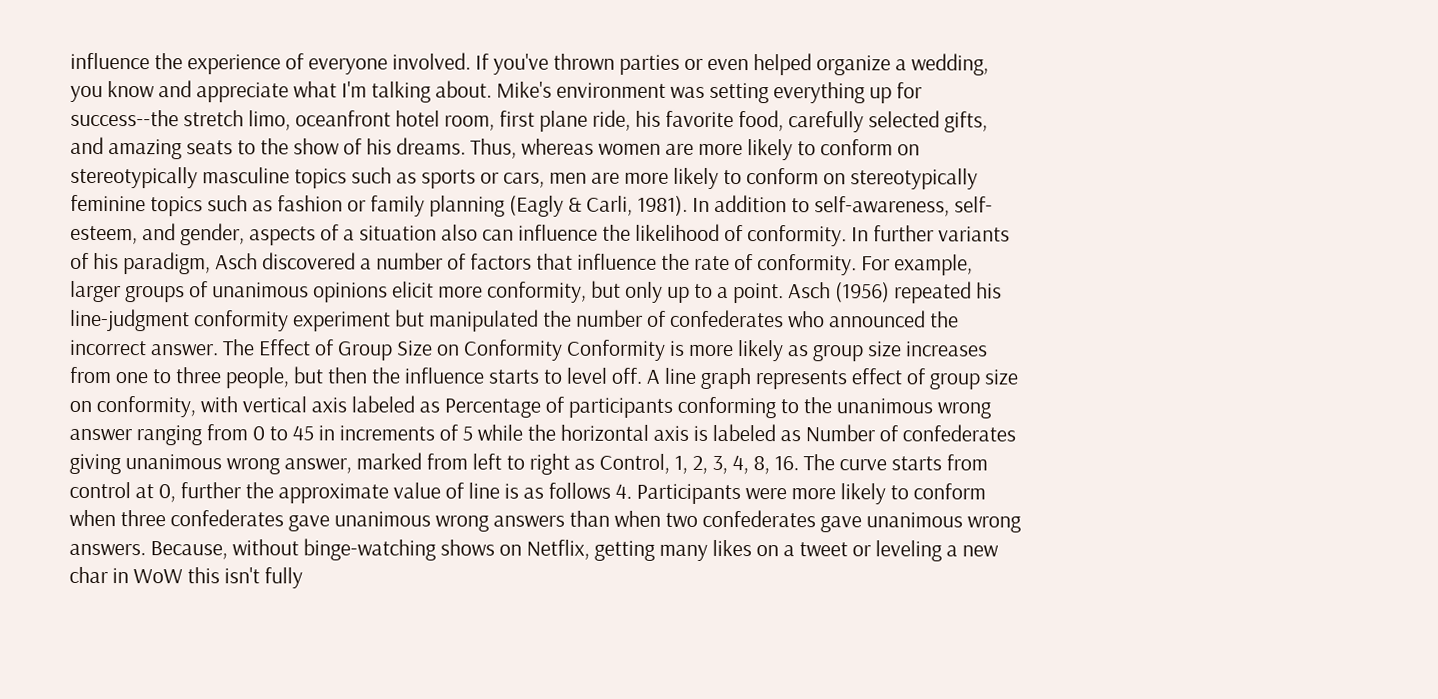influence the experience of everyone involved. If you've thrown parties or even helped organize a wedding, you know and appreciate what I'm talking about. Mike's environment was setting everything up for success--the stretch limo, oceanfront hotel room, first plane ride, his favorite food, carefully selected gifts, and amazing seats to the show of his dreams. Thus, whereas women are more likely to conform on stereotypically masculine topics such as sports or cars, men are more likely to conform on stereotypically feminine topics such as fashion or family planning (Eagly & Carli, 1981). In addition to self-awareness, self-esteem, and gender, aspects of a situation also can influence the likelihood of conformity. In further variants of his paradigm, Asch discovered a number of factors that influence the rate of conformity. For example, larger groups of unanimous opinions elicit more conformity, but only up to a point. Asch (1956) repeated his line-judgment conformity experiment but manipulated the number of confederates who announced the incorrect answer. The Effect of Group Size on Conformity Conformity is more likely as group size increases from one to three people, but then the influence starts to level off. A line graph represents effect of group size on conformity, with vertical axis labeled as Percentage of participants conforming to the unanimous wrong answer ranging from 0 to 45 in increments of 5 while the horizontal axis is labeled as Number of confederates giving unanimous wrong answer, marked from left to right as Control, 1, 2, 3, 4, 8, 16. The curve starts from control at 0, further the approximate value of line is as follows 4. Participants were more likely to conform when three confederates gave unanimous wrong answers than when two confederates gave unanimous wrong answers. Because, without binge-watching shows on Netflix, getting many likes on a tweet or leveling a new char in WoW this isn't fully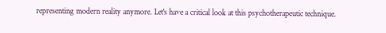representing modern reality anymore. Let's have a critical look at this psychotherapeutic technique.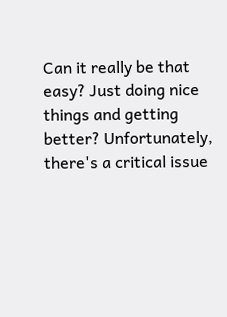Can it really be that easy? Just doing nice things and getting better? Unfortunately, there's a critical issue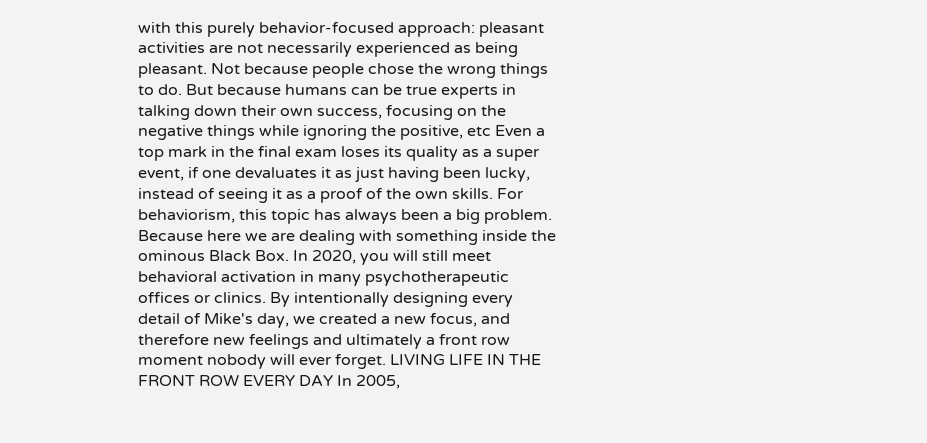with this purely behavior-focused approach: pleasant activities are not necessarily experienced as being pleasant. Not because people chose the wrong things to do. But because humans can be true experts in talking down their own success, focusing on the negative things while ignoring the positive, etc Even a top mark in the final exam loses its quality as a super event, if one devaluates it as just having been lucky, instead of seeing it as a proof of the own skills. For behaviorism, this topic has always been a big problem. Because here we are dealing with something inside the ominous Black Box. In 2020, you will still meet behavioral activation in many psychotherapeutic offices or clinics. By intentionally designing every detail of Mike's day, we created a new focus, and therefore new feelings and ultimately a front row moment nobody will ever forget. LIVING LIFE IN THE FRONT ROW EVERY DAY In 2005,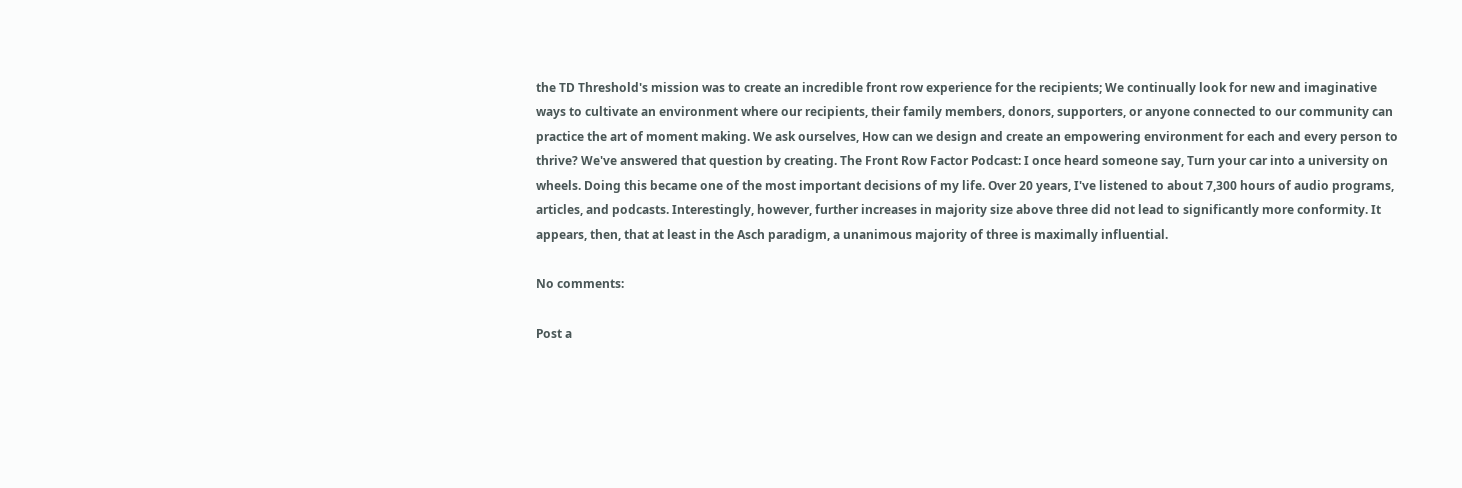the TD Threshold's mission was to create an incredible front row experience for the recipients; We continually look for new and imaginative ways to cultivate an environment where our recipients, their family members, donors, supporters, or anyone connected to our community can practice the art of moment making. We ask ourselves, How can we design and create an empowering environment for each and every person to thrive? We've answered that question by creating. The Front Row Factor Podcast: I once heard someone say, Turn your car into a university on wheels. Doing this became one of the most important decisions of my life. Over 20 years, I've listened to about 7,300 hours of audio programs, articles, and podcasts. Interestingly, however, further increases in majority size above three did not lead to significantly more conformity. It appears, then, that at least in the Asch paradigm, a unanimous majority of three is maximally influential.

No comments:

Post a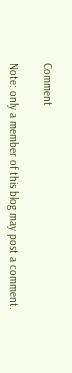Comment

Note: only a member of this blog may post a comment.